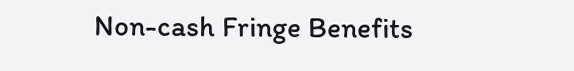Non-cash Fringe Benefits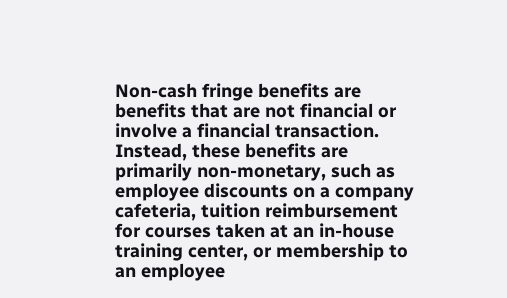Non-cash fringe benefits are benefits that are not financial or involve a financial transaction. Instead, these benefits are primarily non-monetary, such as employee discounts on a company cafeteria, tuition reimbursement for courses taken at an in-house training center, or membership to an employee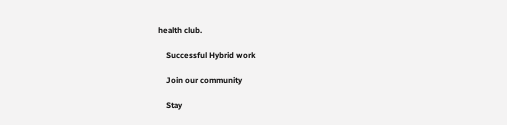health club.

    Successful Hybrid work

    Join our community

    Stay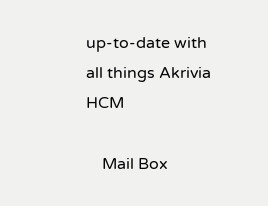up-to-date with all things Akrivia HCM

    Mail Box